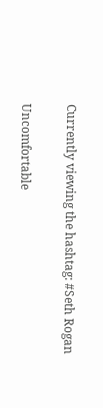Currently viewing the hashtag: #Seth Rogan


Uncomfortable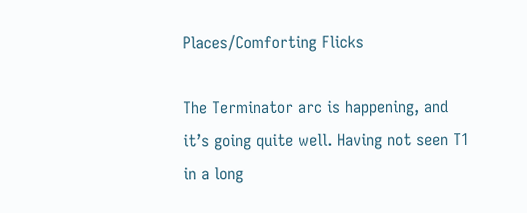Places/Comforting Flicks

The Terminator arc is happening, and it’s going quite well. Having not seen T1 in a long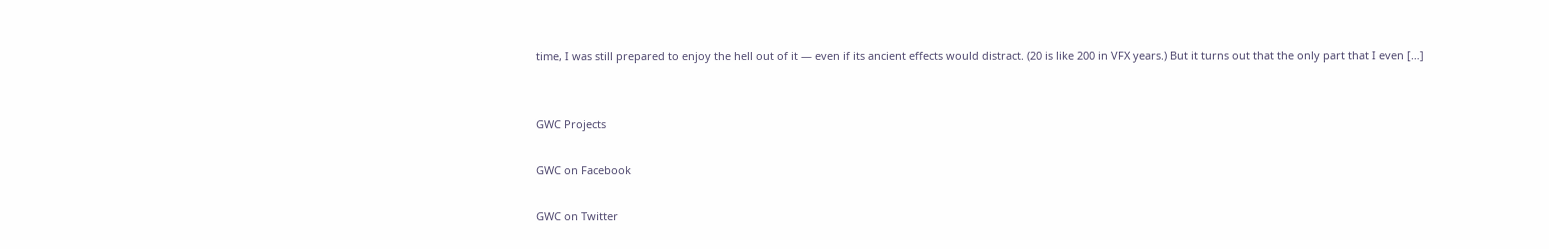time, I was still prepared to enjoy the hell out of it — even if its ancient effects would distract. (20 is like 200 in VFX years.) But it turns out that the only part that I even […]


GWC Projects

GWC on Facebook

GWC on Twitter